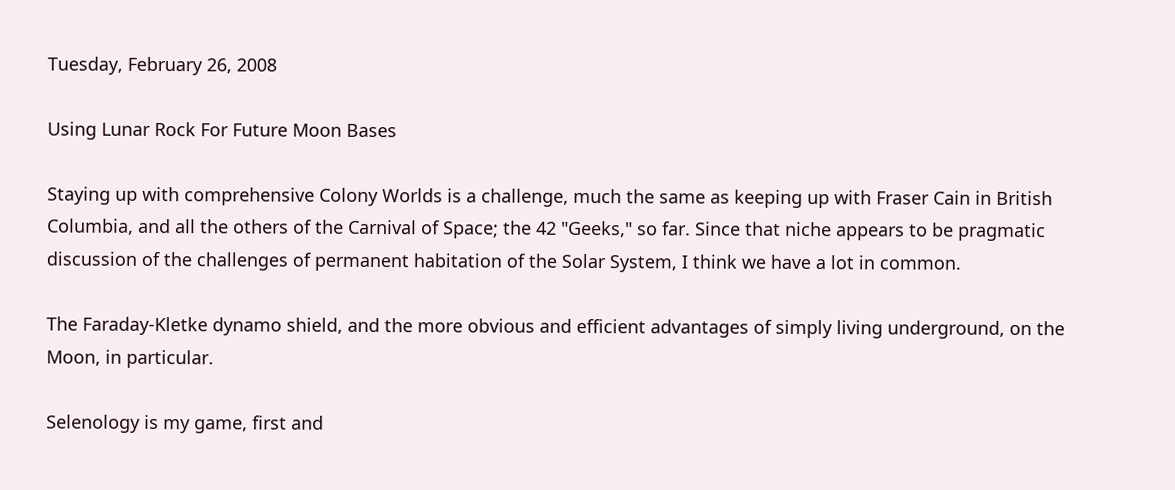Tuesday, February 26, 2008

Using Lunar Rock For Future Moon Bases

Staying up with comprehensive Colony Worlds is a challenge, much the same as keeping up with Fraser Cain in British Columbia, and all the others of the Carnival of Space; the 42 "Geeks," so far. Since that niche appears to be pragmatic discussion of the challenges of permanent habitation of the Solar System, I think we have a lot in common.

The Faraday-Kletke dynamo shield, and the more obvious and efficient advantages of simply living underground, on the Moon, in particular.

Selenology is my game, first and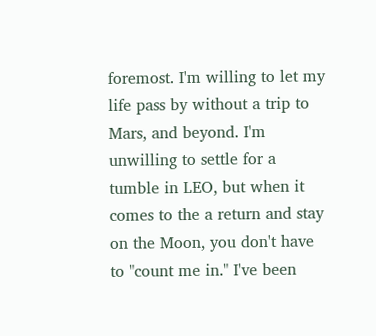foremost. I'm willing to let my life pass by without a trip to Mars, and beyond. I'm unwilling to settle for a tumble in LEO, but when it comes to the a return and stay on the Moon, you don't have to "count me in." I've been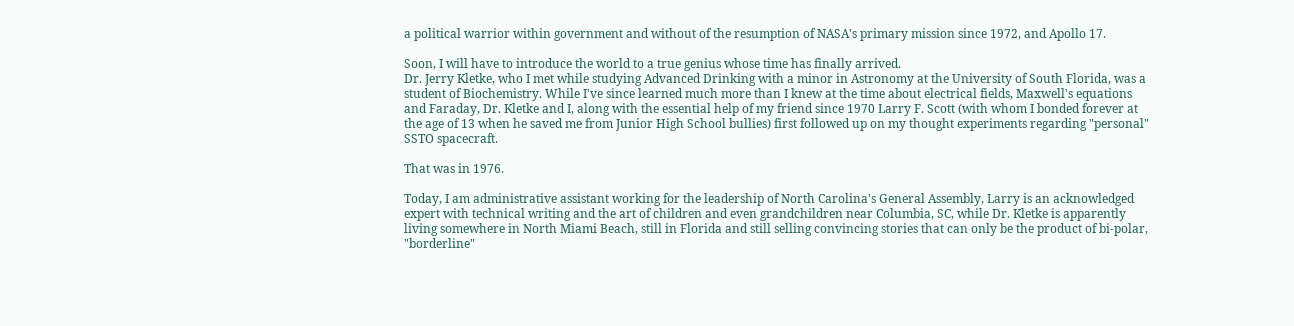a political warrior within government and without of the resumption of NASA's primary mission since 1972, and Apollo 17.

Soon, I will have to introduce the world to a true genius whose time has finally arrived.
Dr. Jerry Kletke, who I met while studying Advanced Drinking with a minor in Astronomy at the University of South Florida, was a student of Biochemistry. While I've since learned much more than I knew at the time about electrical fields, Maxwell's equations and Faraday, Dr. Kletke and I, along with the essential help of my friend since 1970 Larry F. Scott (with whom I bonded forever at the age of 13 when he saved me from Junior High School bullies) first followed up on my thought experiments regarding "personal" SSTO spacecraft.

That was in 1976.

Today, I am administrative assistant working for the leadership of North Carolina's General Assembly, Larry is an acknowledged expert with technical writing and the art of children and even grandchildren near Columbia, SC, while Dr. Kletke is apparently living somewhere in North Miami Beach, still in Florida and still selling convincing stories that can only be the product of bi-polar, "borderline"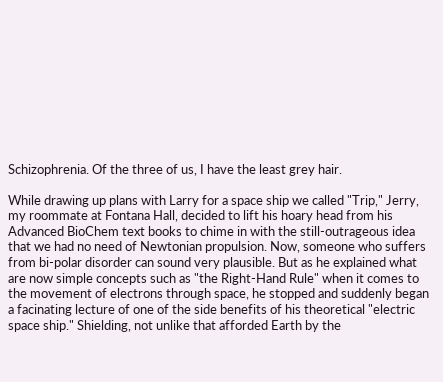Schizophrenia. Of the three of us, I have the least grey hair.

While drawing up plans with Larry for a space ship we called "Trip," Jerry, my roommate at Fontana Hall, decided to lift his hoary head from his Advanced BioChem text books to chime in with the still-outrageous idea that we had no need of Newtonian propulsion. Now, someone who suffers from bi-polar disorder can sound very plausible. But as he explained what are now simple concepts such as "the Right-Hand Rule" when it comes to the movement of electrons through space, he stopped and suddenly began a facinating lecture of one of the side benefits of his theoretical "electric space ship." Shielding, not unlike that afforded Earth by the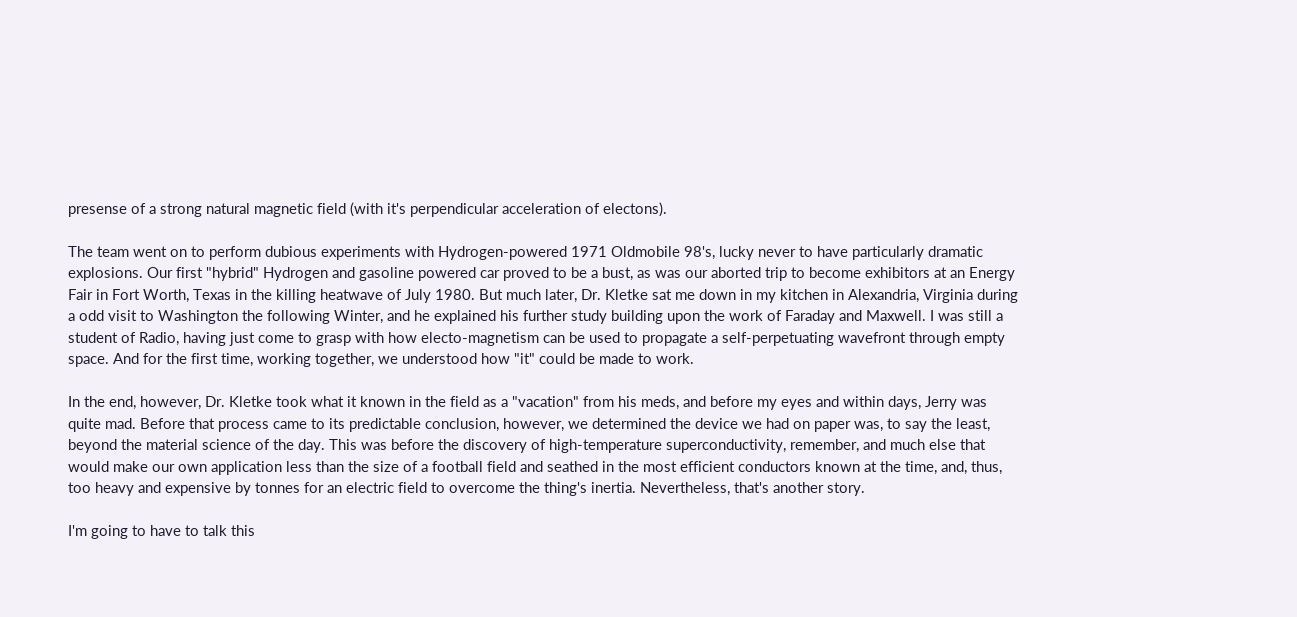presense of a strong natural magnetic field (with it's perpendicular acceleration of electons).

The team went on to perform dubious experiments with Hydrogen-powered 1971 Oldmobile 98's, lucky never to have particularly dramatic explosions. Our first "hybrid" Hydrogen and gasoline powered car proved to be a bust, as was our aborted trip to become exhibitors at an Energy Fair in Fort Worth, Texas in the killing heatwave of July 1980. But much later, Dr. Kletke sat me down in my kitchen in Alexandria, Virginia during a odd visit to Washington the following Winter, and he explained his further study building upon the work of Faraday and Maxwell. I was still a student of Radio, having just come to grasp with how electo-magnetism can be used to propagate a self-perpetuating wavefront through empty space. And for the first time, working together, we understood how "it" could be made to work.

In the end, however, Dr. Kletke took what it known in the field as a "vacation" from his meds, and before my eyes and within days, Jerry was quite mad. Before that process came to its predictable conclusion, however, we determined the device we had on paper was, to say the least, beyond the material science of the day. This was before the discovery of high-temperature superconductivity, remember, and much else that would make our own application less than the size of a football field and seathed in the most efficient conductors known at the time, and, thus, too heavy and expensive by tonnes for an electric field to overcome the thing's inertia. Nevertheless, that's another story.

I'm going to have to talk this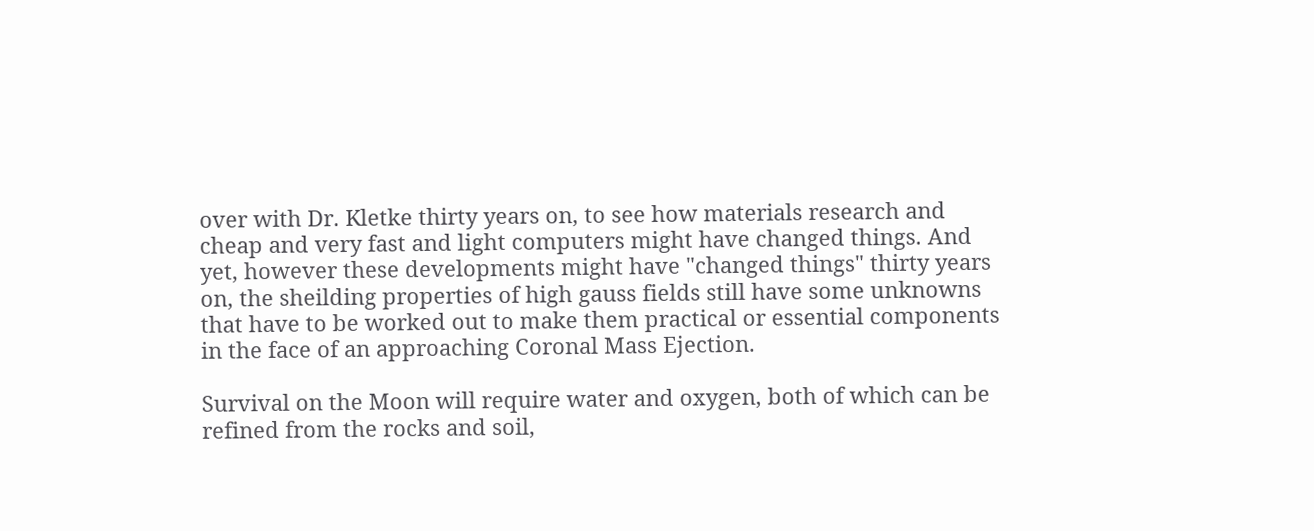over with Dr. Kletke thirty years on, to see how materials research and cheap and very fast and light computers might have changed things. And yet, however these developments might have "changed things" thirty years on, the sheilding properties of high gauss fields still have some unknowns that have to be worked out to make them practical or essential components in the face of an approaching Coronal Mass Ejection.

Survival on the Moon will require water and oxygen, both of which can be refined from the rocks and soil,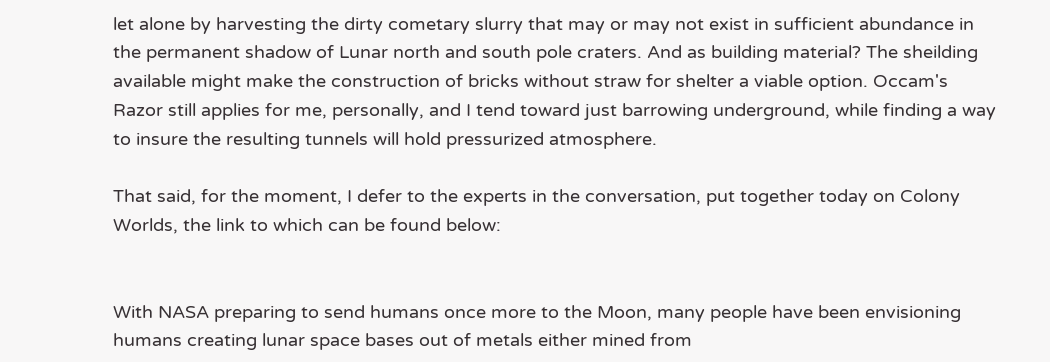let alone by harvesting the dirty cometary slurry that may or may not exist in sufficient abundance in the permanent shadow of Lunar north and south pole craters. And as building material? The sheilding available might make the construction of bricks without straw for shelter a viable option. Occam's Razor still applies for me, personally, and I tend toward just barrowing underground, while finding a way to insure the resulting tunnels will hold pressurized atmosphere.

That said, for the moment, I defer to the experts in the conversation, put together today on Colony Worlds, the link to which can be found below:


With NASA preparing to send humans once more to the Moon, many people have been envisioning humans creating lunar space bases out of metals either mined from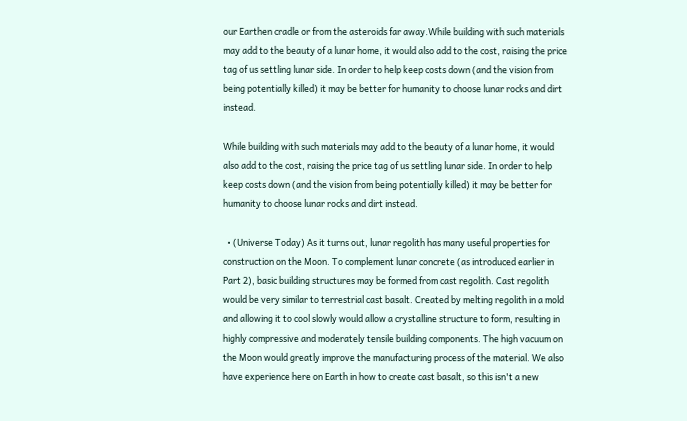our Earthen cradle or from the asteroids far away.While building with such materials may add to the beauty of a lunar home, it would also add to the cost, raising the price tag of us settling lunar side. In order to help keep costs down (and the vision from being potentially killed) it may be better for humanity to choose lunar rocks and dirt instead.

While building with such materials may add to the beauty of a lunar home, it would also add to the cost, raising the price tag of us settling lunar side. In order to help keep costs down (and the vision from being potentially killed) it may be better for humanity to choose lunar rocks and dirt instead.

  • (Universe Today) As it turns out, lunar regolith has many useful properties for construction on the Moon. To complement lunar concrete (as introduced earlier in Part 2), basic building structures may be formed from cast regolith. Cast regolith would be very similar to terrestrial cast basalt. Created by melting regolith in a mold and allowing it to cool slowly would allow a crystalline structure to form, resulting in highly compressive and moderately tensile building components. The high vacuum on the Moon would greatly improve the manufacturing process of the material. We also have experience here on Earth in how to create cast basalt, so this isn't a new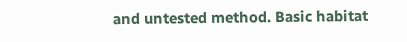and untested method. Basic habitat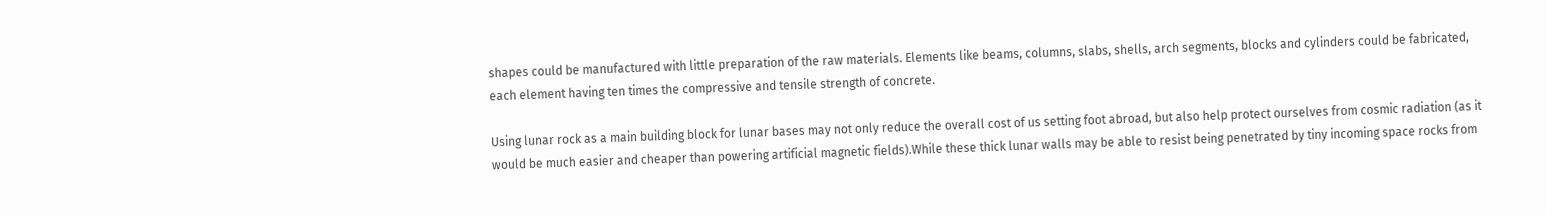shapes could be manufactured with little preparation of the raw materials. Elements like beams, columns, slabs, shells, arch segments, blocks and cylinders could be fabricated, each element having ten times the compressive and tensile strength of concrete.

Using lunar rock as a main building block for lunar bases may not only reduce the overall cost of us setting foot abroad, but also help protect ourselves from cosmic radiation (as it would be much easier and cheaper than powering artificial magnetic fields).While these thick lunar walls may be able to resist being penetrated by tiny incoming space rocks from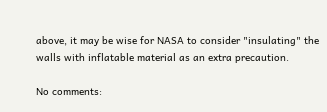above, it may be wise for NASA to consider "insulating" the walls with inflatable material as an extra precaution.

No comments: